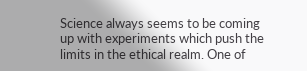Science always seems to be coming up with experiments which push the limits in the ethical realm. One of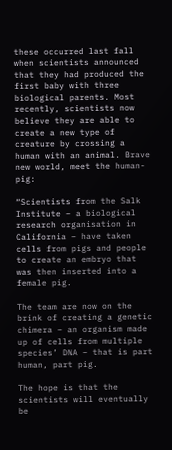these occurred last fall when scientists announced that they had produced the first baby with three biological parents. Most recently, scientists now believe they are able to create a new type of creature by crossing a human with an animal. Brave new world, meet the human-pig:

“Scientists from the Salk Institute – a biological research organisation in California – have taken cells from pigs and people to create an embryo that was then inserted into a female pig.

The team are now on the brink of creating a genetic chimera – an organism made up of cells from multiple species’ DNA – that is part human, part pig.

The hope is that the scientists will eventually be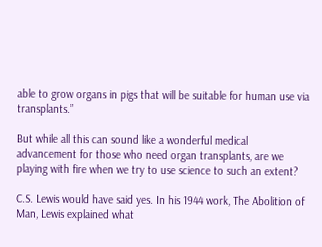able to grow organs in pigs that will be suitable for human use via transplants.”

But while all this can sound like a wonderful medical advancement for those who need organ transplants, are we playing with fire when we try to use science to such an extent?

C.S. Lewis would have said yes. In his 1944 work, The Abolition of Man, Lewis explained what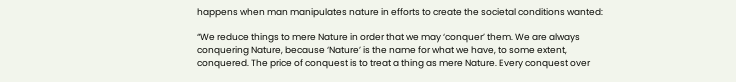happens when man manipulates nature in efforts to create the societal conditions wanted:

“We reduce things to mere Nature in order that we may ‘conquer’ them. We are always conquering Nature, because ‘Nature’ is the name for what we have, to some extent, conquered. The price of conquest is to treat a thing as mere Nature. Every conquest over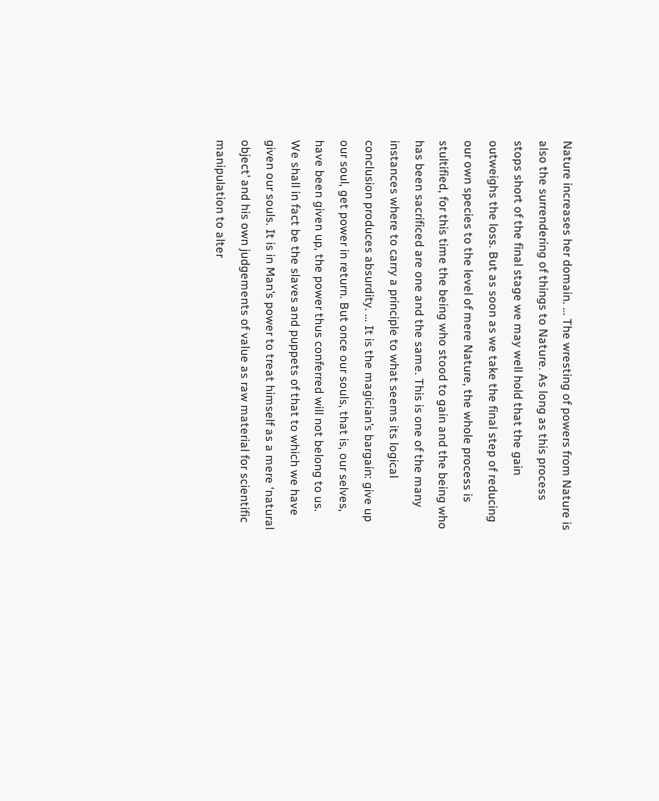Nature increases her domain. … The wresting of powers from Nature is also the surrendering of things to Nature. As long as this process stops short of the final stage we may well hold that the gain outweighs the loss. But as soon as we take the final step of reducing our own species to the level of mere Nature, the whole process is stultified, for this time the being who stood to gain and the being who has been sacrificed are one and the same. This is one of the many instances where to carry a principle to what seems its logical conclusion produces absurdity. … It is the magician’s bargain: give up our soul, get power in return. But once our souls, that is, our selves, have been given up, the power thus conferred will not belong to us. We shall in fact be the slaves and puppets of that to which we have given our souls. It is in Man’s power to treat himself as a mere ‘natural object’ and his own judgements of value as raw material for scientific manipulation to alter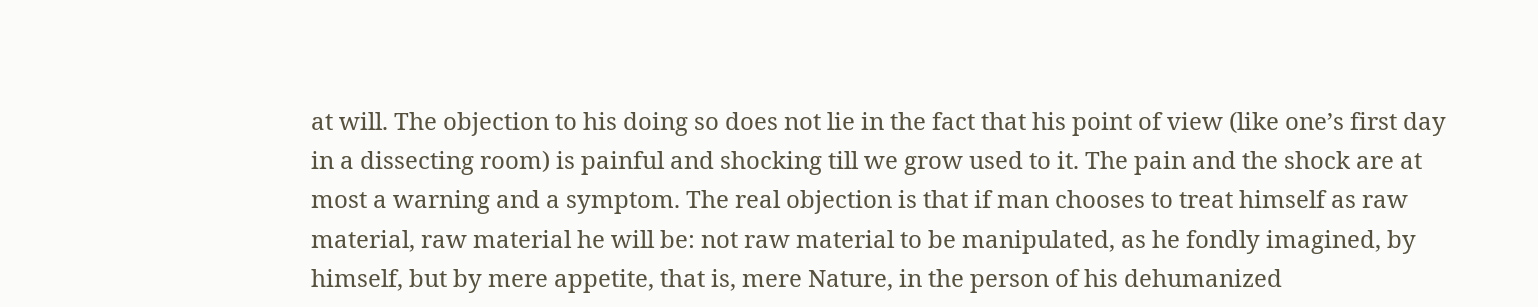at will. The objection to his doing so does not lie in the fact that his point of view (like one’s first day in a dissecting room) is painful and shocking till we grow used to it. The pain and the shock are at most a warning and a symptom. The real objection is that if man chooses to treat himself as raw material, raw material he will be: not raw material to be manipulated, as he fondly imagined, by himself, but by mere appetite, that is, mere Nature, in the person of his dehumanized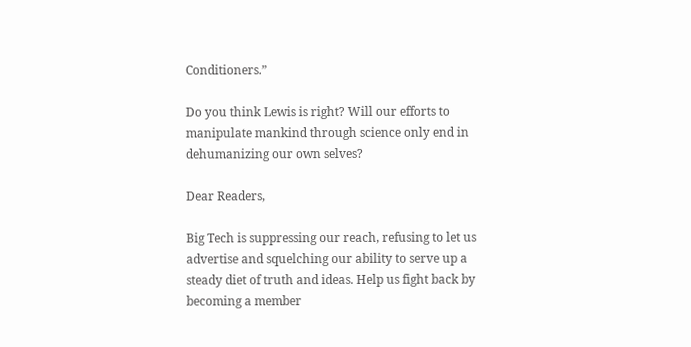Conditioners.”

Do you think Lewis is right? Will our efforts to manipulate mankind through science only end in dehumanizing our own selves?

Dear Readers,

Big Tech is suppressing our reach, refusing to let us advertise and squelching our ability to serve up a steady diet of truth and ideas. Help us fight back by becoming a member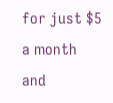for just $5 a month and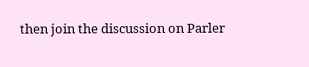then join the discussion on Parler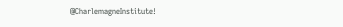@CharlemagneInstitute!